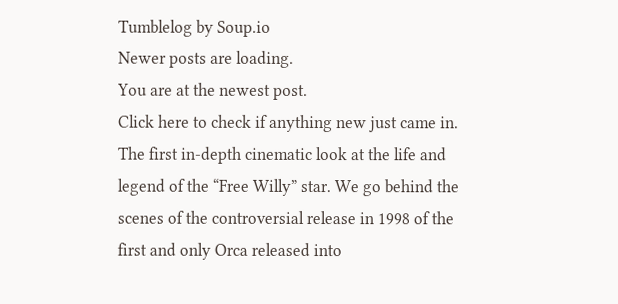Tumblelog by Soup.io
Newer posts are loading.
You are at the newest post.
Click here to check if anything new just came in.
The first in-depth cinematic look at the life and legend of the “Free Willy” star. We go behind the scenes of the controversial release in 1998 of the first and only Orca released into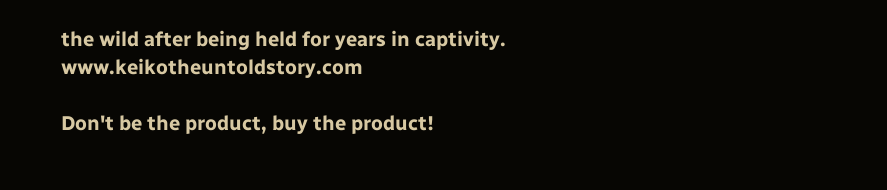the wild after being held for years in captivity.  www.keikotheuntoldstory.com

Don't be the product, buy the product!